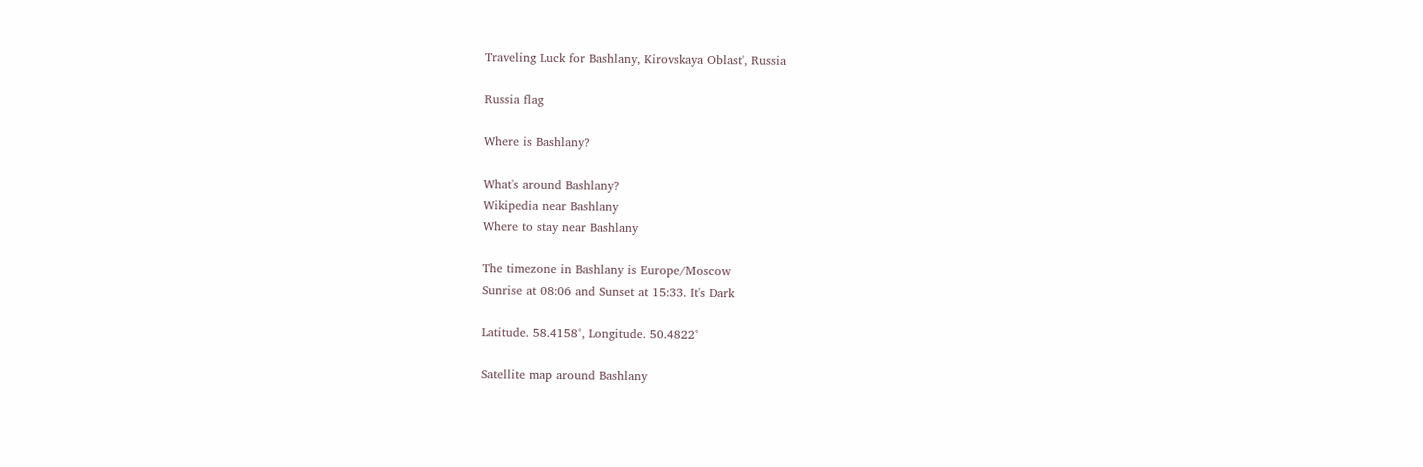Traveling Luck for Bashlany, Kirovskaya Oblast', Russia

Russia flag

Where is Bashlany?

What's around Bashlany?
Wikipedia near Bashlany
Where to stay near Bashlany

The timezone in Bashlany is Europe/Moscow
Sunrise at 08:06 and Sunset at 15:33. It's Dark

Latitude. 58.4158°, Longitude. 50.4822°

Satellite map around Bashlany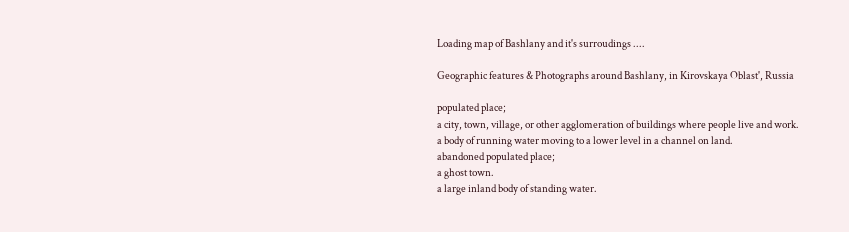Loading map of Bashlany and it's surroudings ....

Geographic features & Photographs around Bashlany, in Kirovskaya Oblast', Russia

populated place;
a city, town, village, or other agglomeration of buildings where people live and work.
a body of running water moving to a lower level in a channel on land.
abandoned populated place;
a ghost town.
a large inland body of standing water.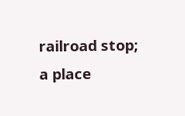railroad stop;
a place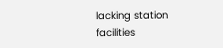lacking station facilities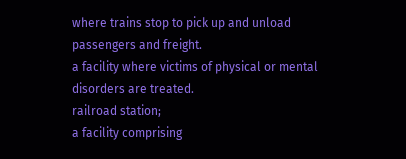where trains stop to pick up and unload passengers and freight.
a facility where victims of physical or mental disorders are treated.
railroad station;
a facility comprising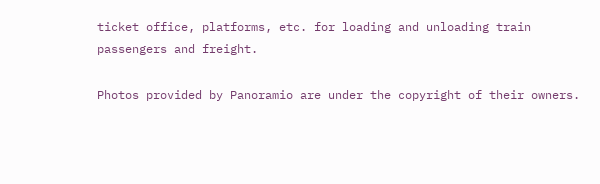ticket office, platforms, etc. for loading and unloading train passengers and freight.

Photos provided by Panoramio are under the copyright of their owners.